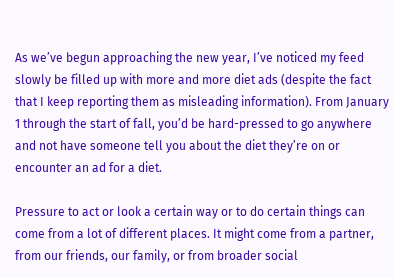As we’ve begun approaching the new year, I’ve noticed my feed slowly be filled up with more and more diet ads (despite the fact that I keep reporting them as misleading information). From January 1 through the start of fall, you’d be hard-pressed to go anywhere and not have someone tell you about the diet they’re on or encounter an ad for a diet.

Pressure to act or look a certain way or to do certain things can come from a lot of different places. It might come from a partner, from our friends, our family, or from broader social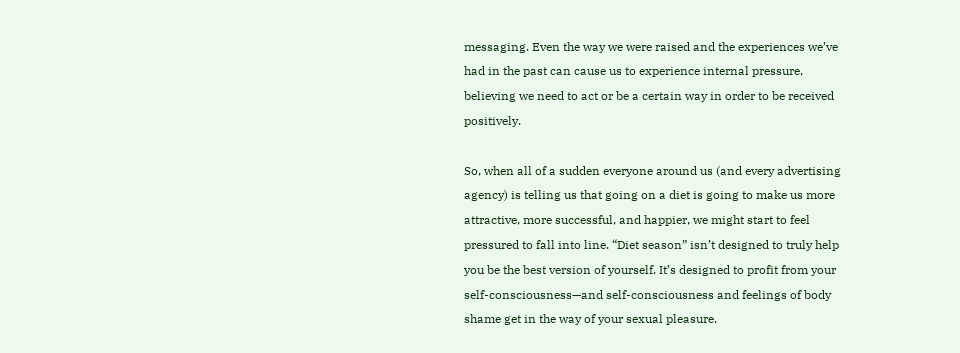messaging. Even the way we were raised and the experiences we’ve had in the past can cause us to experience internal pressure, believing we need to act or be a certain way in order to be received positively.

So, when all of a sudden everyone around us (and every advertising agency) is telling us that going on a diet is going to make us more attractive, more successful, and happier, we might start to feel pressured to fall into line. “Diet season” isn’t designed to truly help you be the best version of yourself. It’s designed to profit from your self-consciousness—and self-consciousness and feelings of body shame get in the way of your sexual pleasure.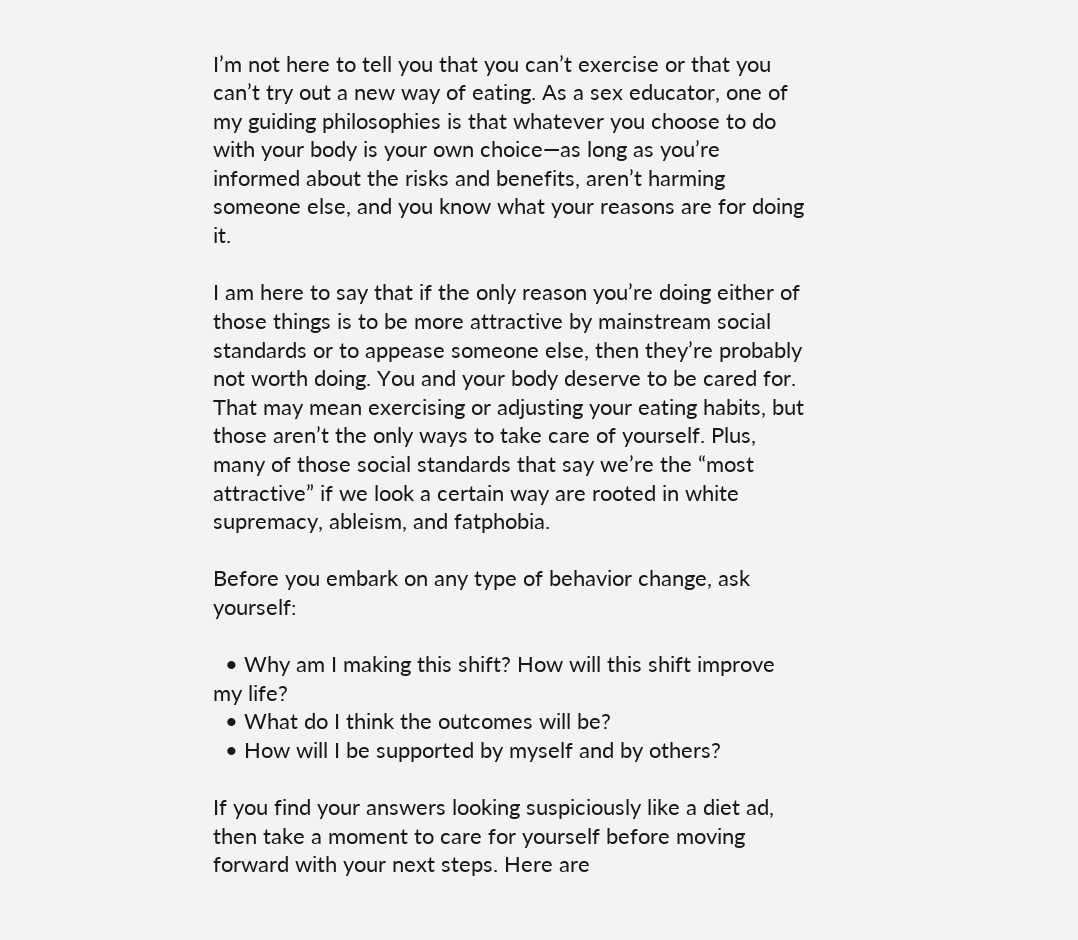I’m not here to tell you that you can’t exercise or that you can’t try out a new way of eating. As a sex educator, one of my guiding philosophies is that whatever you choose to do with your body is your own choice—as long as you’re informed about the risks and benefits, aren’t harming someone else, and you know what your reasons are for doing it.

I am here to say that if the only reason you’re doing either of those things is to be more attractive by mainstream social standards or to appease someone else, then they’re probably not worth doing. You and your body deserve to be cared for. That may mean exercising or adjusting your eating habits, but those aren’t the only ways to take care of yourself. Plus, many of those social standards that say we’re the “most attractive” if we look a certain way are rooted in white supremacy, ableism, and fatphobia.

Before you embark on any type of behavior change, ask yourself:

  • Why am I making this shift? How will this shift improve my life?
  • What do I think the outcomes will be?
  • How will I be supported by myself and by others?

If you find your answers looking suspiciously like a diet ad, then take a moment to care for yourself before moving forward with your next steps. Here are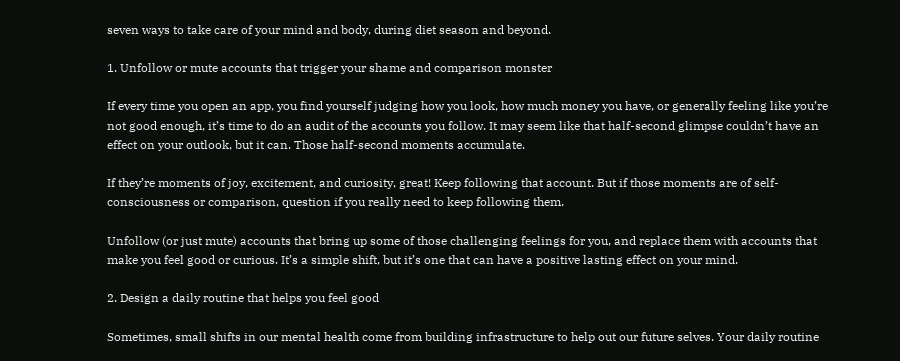seven ways to take care of your mind and body, during diet season and beyond.

1. Unfollow or mute accounts that trigger your shame and comparison monster

If every time you open an app, you find yourself judging how you look, how much money you have, or generally feeling like you’re not good enough, it’s time to do an audit of the accounts you follow. It may seem like that half-second glimpse couldn’t have an effect on your outlook, but it can. Those half-second moments accumulate.

If they’re moments of joy, excitement, and curiosity, great! Keep following that account. But if those moments are of self-consciousness or comparison, question if you really need to keep following them.

Unfollow (or just mute) accounts that bring up some of those challenging feelings for you, and replace them with accounts that make you feel good or curious. It’s a simple shift, but it’s one that can have a positive lasting effect on your mind.

2. Design a daily routine that helps you feel good

Sometimes, small shifts in our mental health come from building infrastructure to help out our future selves. Your daily routine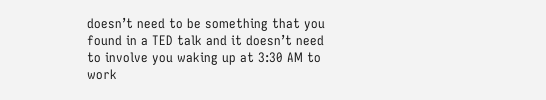doesn’t need to be something that you found in a TED talk and it doesn’t need to involve you waking up at 3:30 AM to work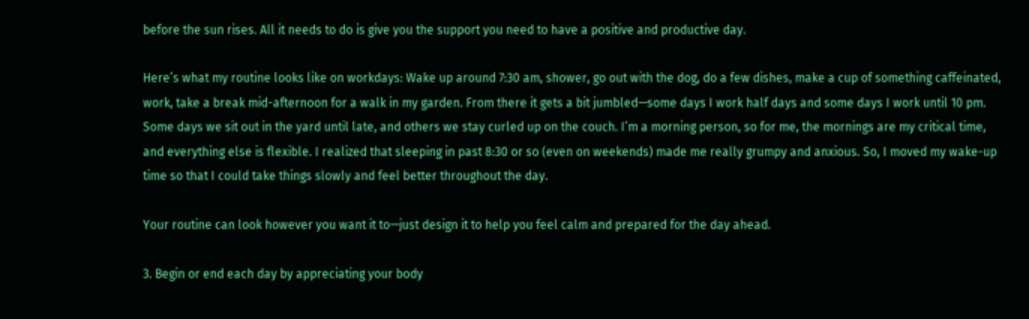before the sun rises. All it needs to do is give you the support you need to have a positive and productive day.

Here’s what my routine looks like on workdays: Wake up around 7:30 am, shower, go out with the dog, do a few dishes, make a cup of something caffeinated, work, take a break mid-afternoon for a walk in my garden. From there it gets a bit jumbled—some days I work half days and some days I work until 10 pm. Some days we sit out in the yard until late, and others we stay curled up on the couch. I’m a morning person, so for me, the mornings are my critical time, and everything else is flexible. I realized that sleeping in past 8:30 or so (even on weekends) made me really grumpy and anxious. So, I moved my wake-up time so that I could take things slowly and feel better throughout the day.

Your routine can look however you want it to—just design it to help you feel calm and prepared for the day ahead.

3. Begin or end each day by appreciating your body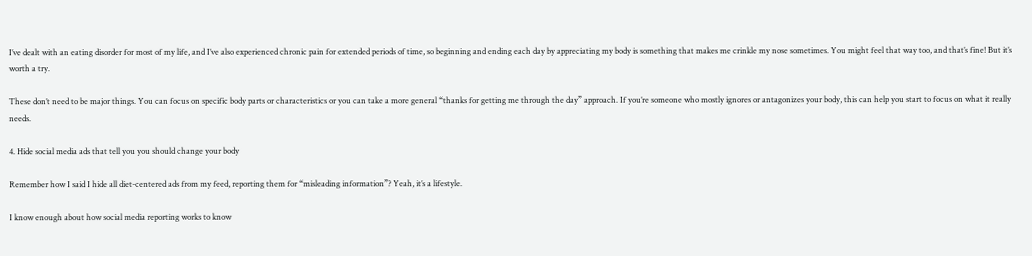I’ve dealt with an eating disorder for most of my life, and I’ve also experienced chronic pain for extended periods of time, so beginning and ending each day by appreciating my body is something that makes me crinkle my nose sometimes. You might feel that way too, and that’s fine! But it’s worth a try.

These don’t need to be major things. You can focus on specific body parts or characteristics or you can take a more general “thanks for getting me through the day” approach. If you’re someone who mostly ignores or antagonizes your body, this can help you start to focus on what it really needs.

4. Hide social media ads that tell you you should change your body

Remember how I said I hide all diet-centered ads from my feed, reporting them for “misleading information”? Yeah, it’s a lifestyle.

I know enough about how social media reporting works to know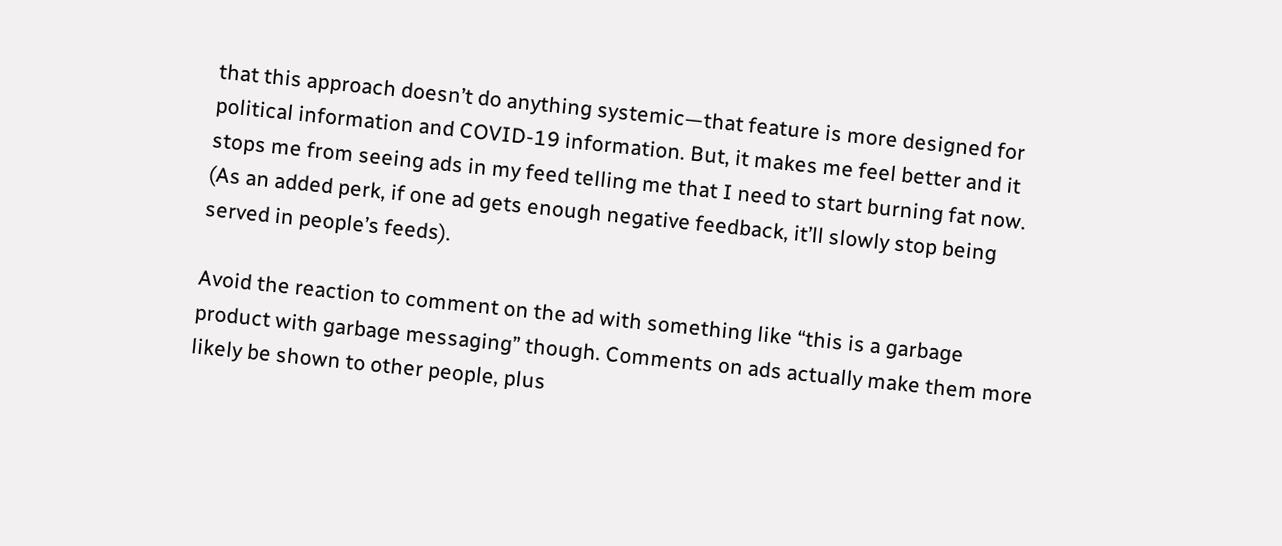that this approach doesn’t do anything systemic—that feature is more designed for political information and COVID-19 information. But, it makes me feel better and it stops me from seeing ads in my feed telling me that I need to start burning fat now. (As an added perk, if one ad gets enough negative feedback, it’ll slowly stop being served in people’s feeds).

Avoid the reaction to comment on the ad with something like “this is a garbage product with garbage messaging” though. Comments on ads actually make them more likely be shown to other people, plus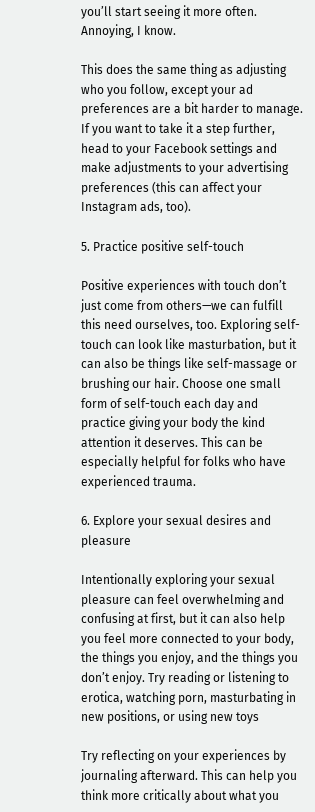you’ll start seeing it more often. Annoying, I know.

This does the same thing as adjusting who you follow, except your ad preferences are a bit harder to manage. If you want to take it a step further, head to your Facebook settings and make adjustments to your advertising preferences (this can affect your Instagram ads, too).

5. Practice positive self-touch

Positive experiences with touch don’t just come from others—we can fulfill this need ourselves, too. Exploring self-touch can look like masturbation, but it can also be things like self-massage or brushing our hair. Choose one small form of self-touch each day and practice giving your body the kind attention it deserves. This can be especially helpful for folks who have experienced trauma.

6. Explore your sexual desires and pleasure

Intentionally exploring your sexual pleasure can feel overwhelming and confusing at first, but it can also help you feel more connected to your body, the things you enjoy, and the things you don’t enjoy. Try reading or listening to erotica, watching porn, masturbating in new positions, or using new toys

Try reflecting on your experiences by journaling afterward. This can help you think more critically about what you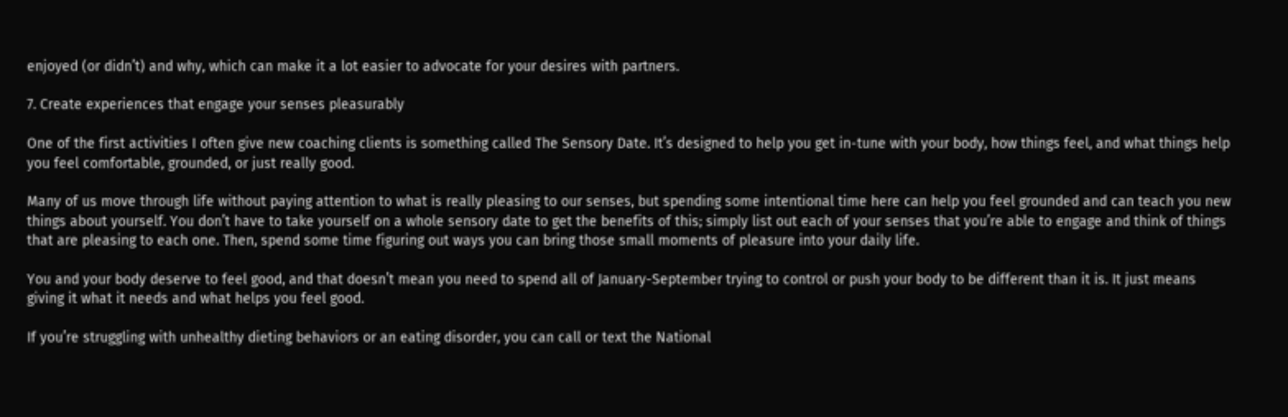enjoyed (or didn’t) and why, which can make it a lot easier to advocate for your desires with partners.

7. Create experiences that engage your senses pleasurably

One of the first activities I often give new coaching clients is something called The Sensory Date. It’s designed to help you get in-tune with your body, how things feel, and what things help you feel comfortable, grounded, or just really good.

Many of us move through life without paying attention to what is really pleasing to our senses, but spending some intentional time here can help you feel grounded and can teach you new things about yourself. You don’t have to take yourself on a whole sensory date to get the benefits of this; simply list out each of your senses that you’re able to engage and think of things that are pleasing to each one. Then, spend some time figuring out ways you can bring those small moments of pleasure into your daily life.

You and your body deserve to feel good, and that doesn’t mean you need to spend all of January-September trying to control or push your body to be different than it is. It just means giving it what it needs and what helps you feel good.

If you’re struggling with unhealthy dieting behaviors or an eating disorder, you can call or text the National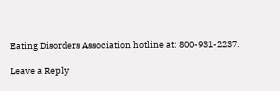Eating Disorders Association hotline at: 800-931-2237.

Leave a Reply